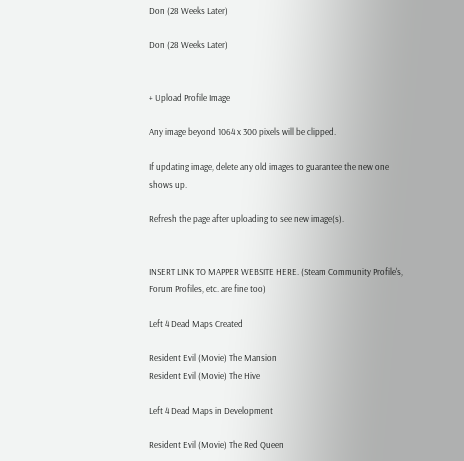Don (28 Weeks Later)

Don (28 Weeks Later)


+ Upload Profile Image

Any image beyond 1064 x 300 pixels will be clipped.

If updating image, delete any old images to guarantee the new one shows up.

Refresh the page after uploading to see new image(s).


INSERT LINK TO MAPPER WEBSITE HERE. (Steam Community Profile's, Forum Profiles, etc. are fine too)

Left 4 Dead Maps Created

Resident Evil (Movie) The Mansion
Resident Evil (Movie) The Hive

Left 4 Dead Maps in Development

Resident Evil (Movie) The Red Queen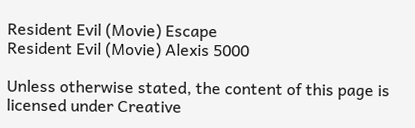Resident Evil (Movie) Escape
Resident Evil (Movie) Alexis 5000

Unless otherwise stated, the content of this page is licensed under Creative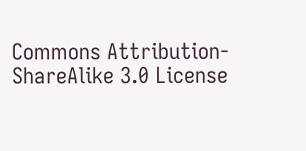Commons Attribution-ShareAlike 3.0 License